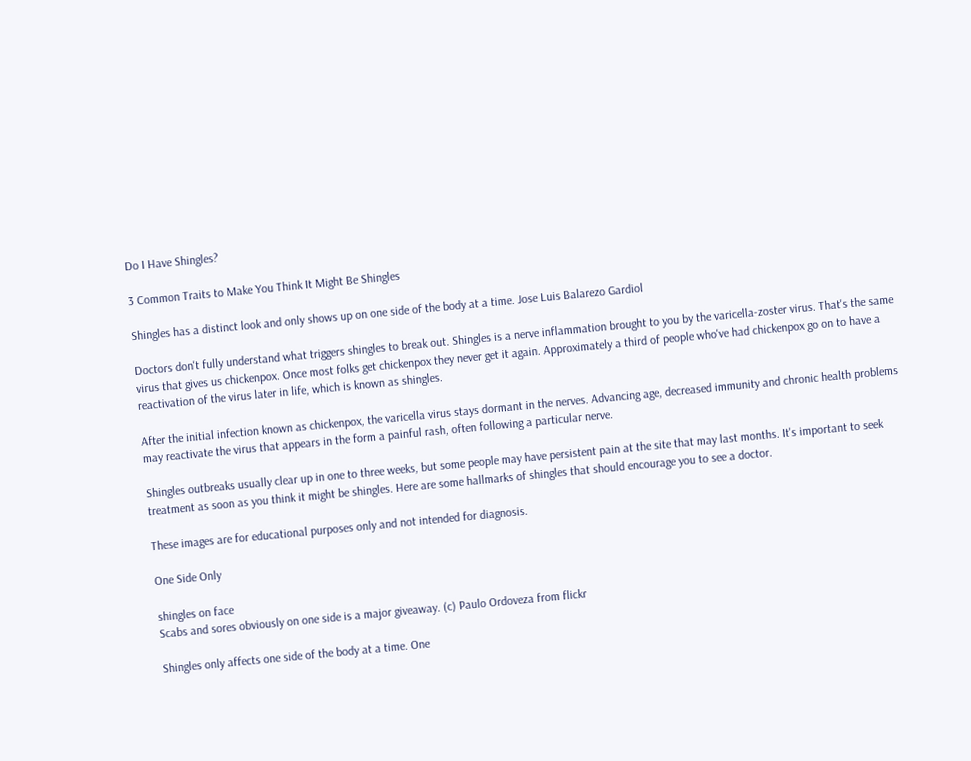Do I Have Shingles?

3 Common Traits to Make You Think It Might Be Shingles

Shingles has a distinct look and only shows up on one side of the body at a time. Jose Luis Balarezo Gardiol

Doctors don't fully understand what triggers shingles to break out. Shingles is a nerve inflammation brought to you by the varicella-zoster virus. That's the same virus that gives us chickenpox. Once most folks get chickenpox they never get it again. Approximately a third of people who've had chickenpox go on to have a reactivation of the virus later in life, which is known as shingles.

After the initial infection known as chickenpox, the varicella virus stays dormant in the nerves. Advancing age, decreased immunity and chronic health problems may reactivate the virus that appears in the form a painful rash, often following a particular nerve.

Shingles outbreaks usually clear up in one to three weeks, but some people may have persistent pain at the site that may last months. It's important to seek treatment as soon as you think it might be shingles. Here are some hallmarks of shingles that should encourage you to see a doctor.

These images are for educational purposes only and not intended for diagnosis.

One Side Only

shingles on face
Scabs and sores obviously on one side is a major giveaway. (c) Paulo Ordoveza from flickr

Shingles only affects one side of the body at a time. One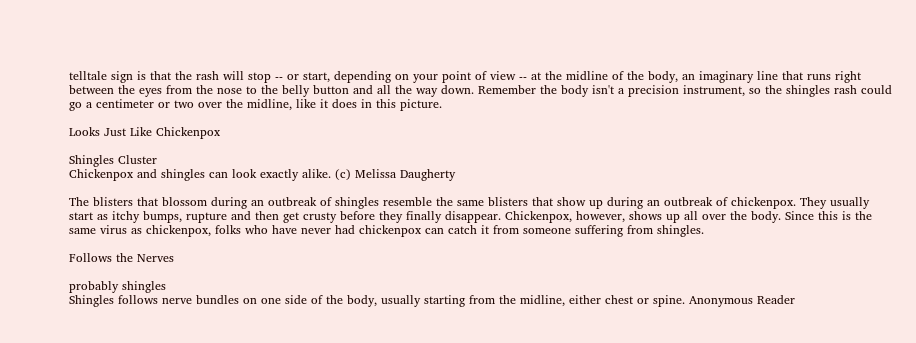telltale sign is that the rash will stop -- or start, depending on your point of view -- at the midline of the body, an imaginary line that runs right between the eyes from the nose to the belly button and all the way down. Remember the body isn't a precision instrument, so the shingles rash could go a centimeter or two over the midline, like it does in this picture.

Looks Just Like Chickenpox

Shingles Cluster
Chickenpox and shingles can look exactly alike. (c) Melissa Daugherty

The blisters that blossom during an outbreak of shingles resemble the same blisters that show up during an outbreak of chickenpox. They usually start as itchy bumps, rupture and then get crusty before they finally disappear. Chickenpox, however, shows up all over the body. Since this is the same virus as chickenpox, folks who have never had chickenpox can catch it from someone suffering from shingles.

Follows the Nerves

probably shingles
Shingles follows nerve bundles on one side of the body, usually starting from the midline, either chest or spine. Anonymous Reader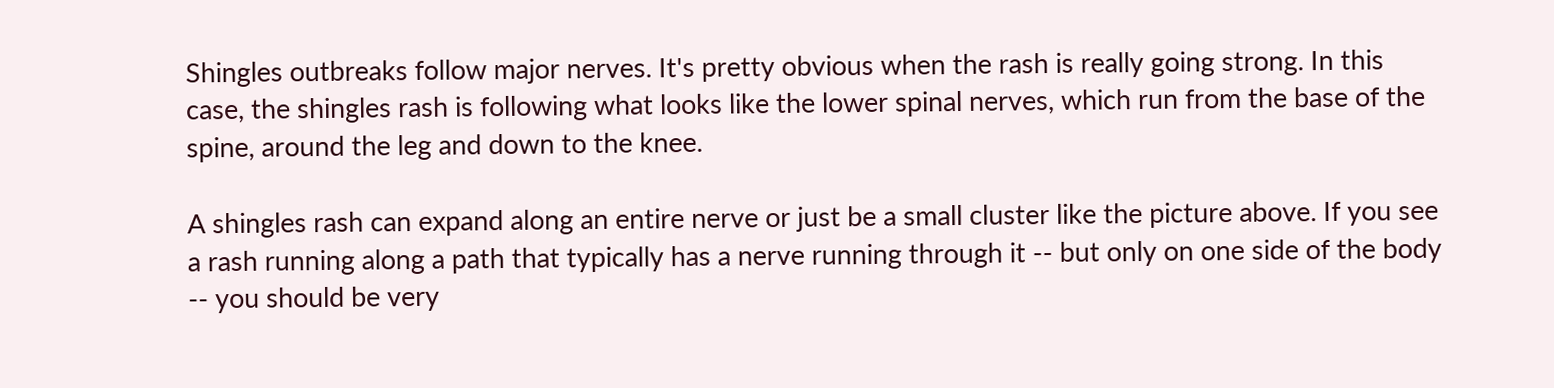Shingles outbreaks follow major nerves. It's pretty obvious when the rash is really going strong. In this case, the shingles rash is following what looks like the lower spinal nerves, which run from the base of the spine, around the leg and down to the knee.

A shingles rash can expand along an entire nerve or just be a small cluster like the picture above. If you see a rash running along a path that typically has a nerve running through it -- but only on one side of the body -- you should be very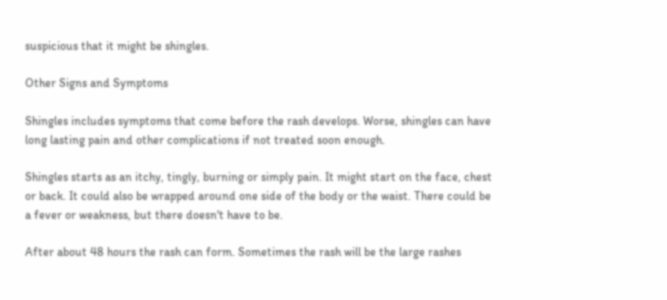suspicious that it might be shingles.

Other Signs and Symptoms

Shingles includes symptoms that come before the rash develops. Worse, shingles can have long lasting pain and other complications if not treated soon enough.

Shingles starts as an itchy, tingly, burning or simply pain. It might start on the face, chest or back. It could also be wrapped around one side of the body or the waist. There could be a fever or weakness, but there doesn't have to be.

After about 48 hours the rash can form. Sometimes the rash will be the large rashes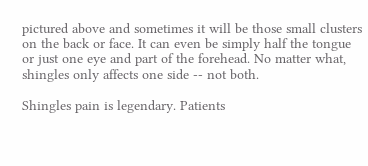pictured above and sometimes it will be those small clusters on the back or face. It can even be simply half the tongue or just one eye and part of the forehead. No matter what, shingles only affects one side -- not both.

Shingles pain is legendary. Patients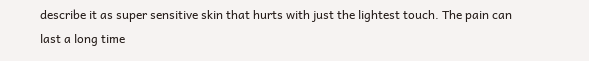describe it as super sensitive skin that hurts with just the lightest touch. The pain can last a long time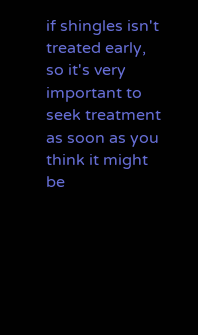if shingles isn't treated early, so it's very important to seek treatment as soon as you think it might be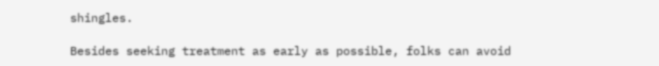shingles.

Besides seeking treatment as early as possible, folks can avoid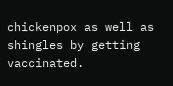chickenpox as well as shingles by getting vaccinated.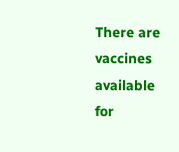There are vaccines available for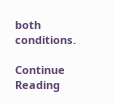both conditions.

Continue Reading